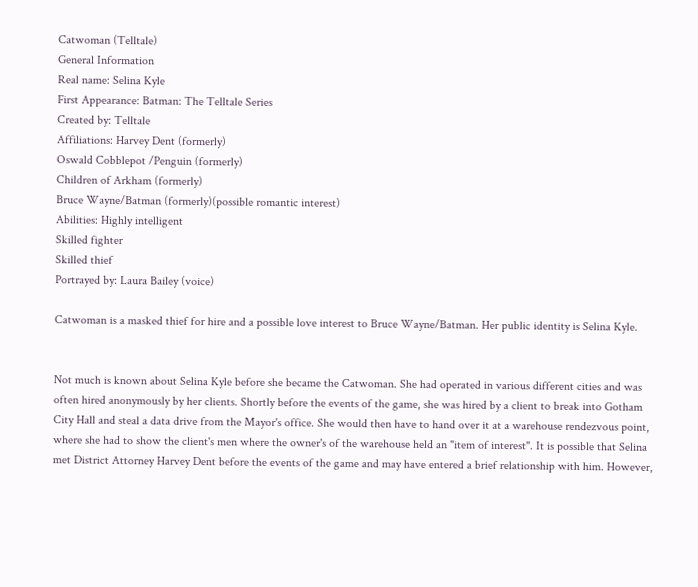Catwoman (Telltale)
General Information
Real name: Selina Kyle
First Appearance: Batman: The Telltale Series
Created by: Telltale
Affiliations: Harvey Dent (formerly)
Oswald Cobblepot /Penguin (formerly)
Children of Arkham (formerly)
Bruce Wayne/Batman (formerly)(possible romantic interest)
Abilities: Highly intelligent
Skilled fighter
Skilled thief
Portrayed by: Laura Bailey (voice)

Catwoman is a masked thief for hire and a possible love interest to Bruce Wayne/Batman. Her public identity is Selina Kyle.


Not much is known about Selina Kyle before she became the Catwoman. She had operated in various different cities and was often hired anonymously by her clients. Shortly before the events of the game, she was hired by a client to break into Gotham City Hall and steal a data drive from the Mayor's office. She would then have to hand over it at a warehouse rendezvous point, where she had to show the client's men where the owner's of the warehouse held an "item of interest". It is possible that Selina met District Attorney Harvey Dent before the events of the game and may have entered a brief relationship with him. However,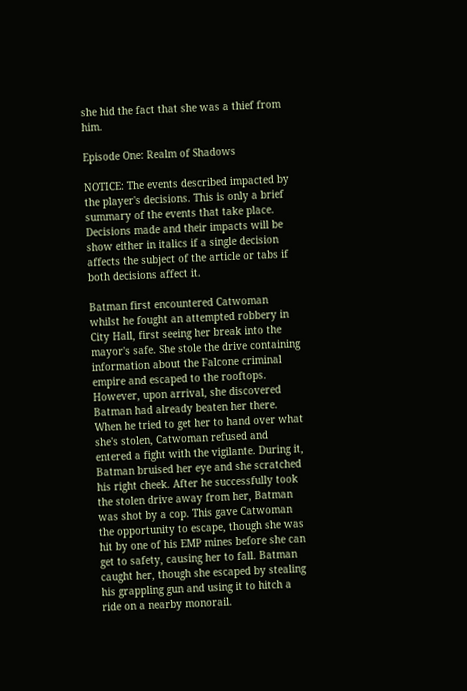she hid the fact that she was a thief from him.

Episode One: Realm of Shadows

NOTICE: The events described impacted by the player's decisions. This is only a brief summary of the events that take place. Decisions made and their impacts will be show either in italics if a single decision affects the subject of the article or tabs if both decisions affect it.

Batman first encountered Catwoman whilst he fought an attempted robbery in City Hall, first seeing her break into the mayor's safe. She stole the drive containing information about the Falcone criminal empire and escaped to the rooftops. However, upon arrival, she discovered Batman had already beaten her there. When he tried to get her to hand over what she's stolen, Catwoman refused and entered a fight with the vigilante. During it, Batman bruised her eye and she scratched his right cheek. After he successfully took the stolen drive away from her, Batman was shot by a cop. This gave Catwoman the opportunity to escape, though she was hit by one of his EMP mines before she can get to safety, causing her to fall. Batman caught her, though she escaped by stealing his grappling gun and using it to hitch a ride on a nearby monorail.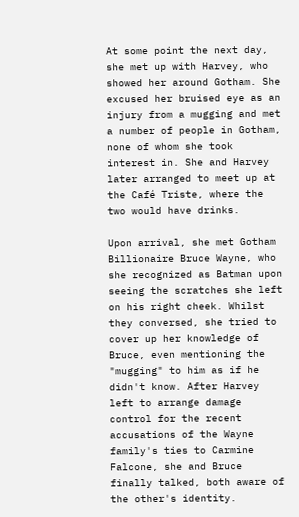At some point the next day, she met up with Harvey, who showed her around Gotham. She excused her bruised eye as an injury from a mugging and met a number of people in Gotham, none of whom she took interest in. She and Harvey later arranged to meet up at the Café Triste, where the two would have drinks.

Upon arrival, she met Gotham Billionaire Bruce Wayne, who she recognized as Batman upon seeing the scratches she left on his right cheek. Whilst they conversed, she tried to cover up her knowledge of Bruce, even mentioning the "mugging" to him as if he didn't know. After Harvey left to arrange damage control for the recent accusations of the Wayne family's ties to Carmine Falcone, she and Bruce finally talked, both aware of the other's identity.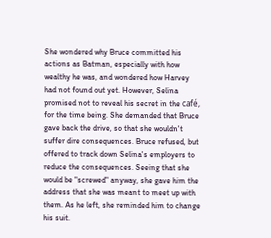She wondered why Bruce committed his actions as Batman, especially with how wealthy he was, and wondered how Harvey had not found out yet. However, Selina promised not to reveal his secret in the café, for the time being. She demanded that Bruce gave back the drive, so that she wouldn't suffer dire consequences. Bruce refused, but offered to track down Selina's employers to reduce the consequences. Seeing that she would be "screwed" anyway, she gave him the address that she was meant to meet up with them. As he left, she reminded him to change his suit.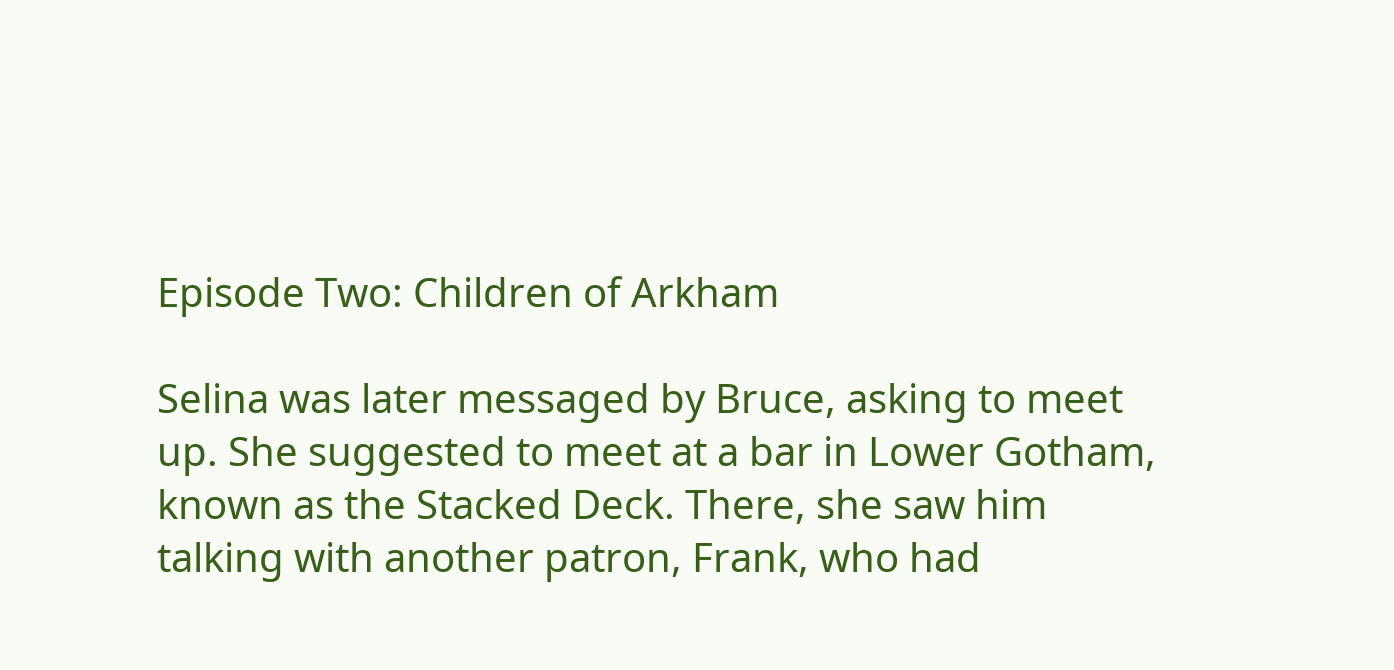Episode Two: Children of Arkham

Selina was later messaged by Bruce, asking to meet up. She suggested to meet at a bar in Lower Gotham, known as the Stacked Deck. There, she saw him talking with another patron, Frank, who had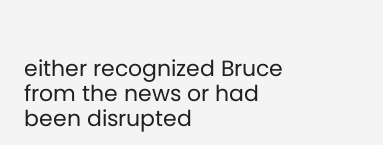either recognized Bruce from the news or had been disrupted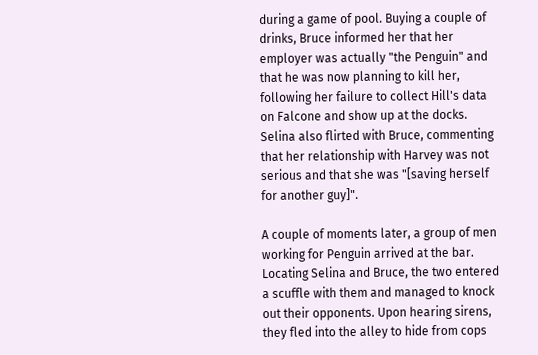during a game of pool. Buying a couple of drinks, Bruce informed her that her employer was actually "the Penguin" and that he was now planning to kill her, following her failure to collect Hill's data on Falcone and show up at the docks. Selina also flirted with Bruce, commenting that her relationship with Harvey was not serious and that she was "[saving herself for another guy]".

A couple of moments later, a group of men working for Penguin arrived at the bar. Locating Selina and Bruce, the two entered a scuffle with them and managed to knock out their opponents. Upon hearing sirens, they fled into the alley to hide from cops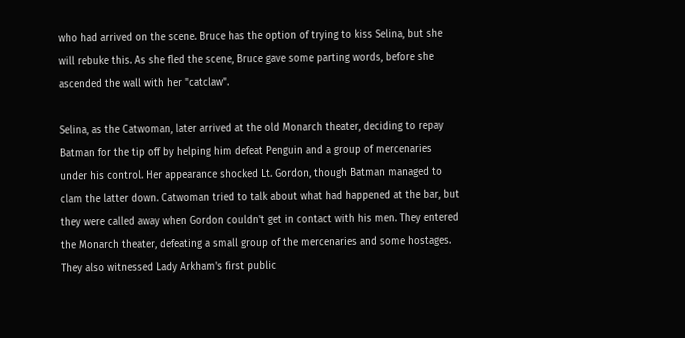who had arrived on the scene. Bruce has the option of trying to kiss Selina, but she will rebuke this. As she fled the scene, Bruce gave some parting words, before she ascended the wall with her "catclaw".

Selina, as the Catwoman, later arrived at the old Monarch theater, deciding to repay Batman for the tip off by helping him defeat Penguin and a group of mercenaries under his control. Her appearance shocked Lt. Gordon, though Batman managed to clam the latter down. Catwoman tried to talk about what had happened at the bar, but they were called away when Gordon couldn't get in contact with his men. They entered the Monarch theater, defeating a small group of the mercenaries and some hostages. They also witnessed Lady Arkham's first public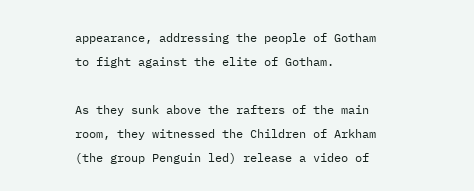appearance, addressing the people of Gotham to fight against the elite of Gotham.

As they sunk above the rafters of the main room, they witnessed the Children of Arkham (the group Penguin led) release a video of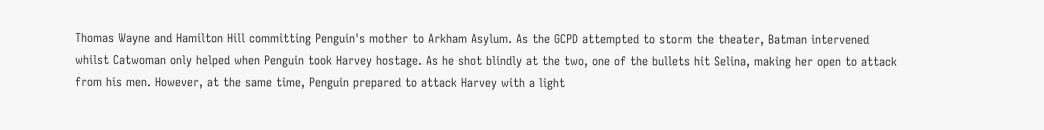Thomas Wayne and Hamilton Hill committing Penguin's mother to Arkham Asylum. As the GCPD attempted to storm the theater, Batman intervened whilst Catwoman only helped when Penguin took Harvey hostage. As he shot blindly at the two, one of the bullets hit Selina, making her open to attack from his men. However, at the same time, Penguin prepared to attack Harvey with a light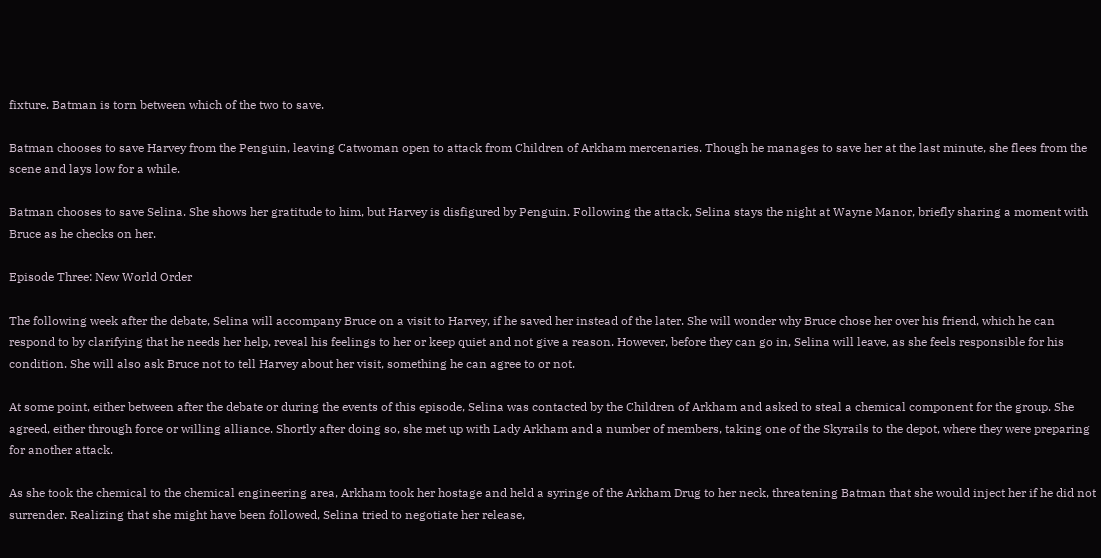fixture. Batman is torn between which of the two to save.

Batman chooses to save Harvey from the Penguin, leaving Catwoman open to attack from Children of Arkham mercenaries. Though he manages to save her at the last minute, she flees from the scene and lays low for a while.

Batman chooses to save Selina. She shows her gratitude to him, but Harvey is disfigured by Penguin. Following the attack, Selina stays the night at Wayne Manor, briefly sharing a moment with Bruce as he checks on her.

Episode Three: New World Order

The following week after the debate, Selina will accompany Bruce on a visit to Harvey, if he saved her instead of the later. She will wonder why Bruce chose her over his friend, which he can respond to by clarifying that he needs her help, reveal his feelings to her or keep quiet and not give a reason. However, before they can go in, Selina will leave, as she feels responsible for his condition. She will also ask Bruce not to tell Harvey about her visit, something he can agree to or not.

At some point, either between after the debate or during the events of this episode, Selina was contacted by the Children of Arkham and asked to steal a chemical component for the group. She agreed, either through force or willing alliance. Shortly after doing so, she met up with Lady Arkham and a number of members, taking one of the Skyrails to the depot, where they were preparing for another attack.

As she took the chemical to the chemical engineering area, Arkham took her hostage and held a syringe of the Arkham Drug to her neck, threatening Batman that she would inject her if he did not surrender. Realizing that she might have been followed, Selina tried to negotiate her release,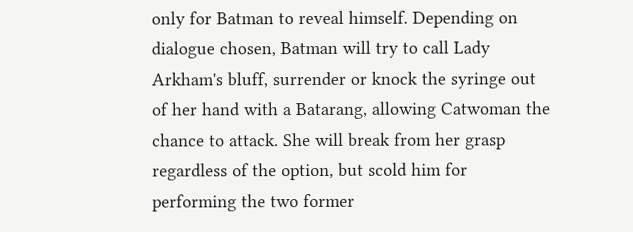only for Batman to reveal himself. Depending on dialogue chosen, Batman will try to call Lady Arkham's bluff, surrender or knock the syringe out of her hand with a Batarang, allowing Catwoman the chance to attack. She will break from her grasp regardless of the option, but scold him for performing the two former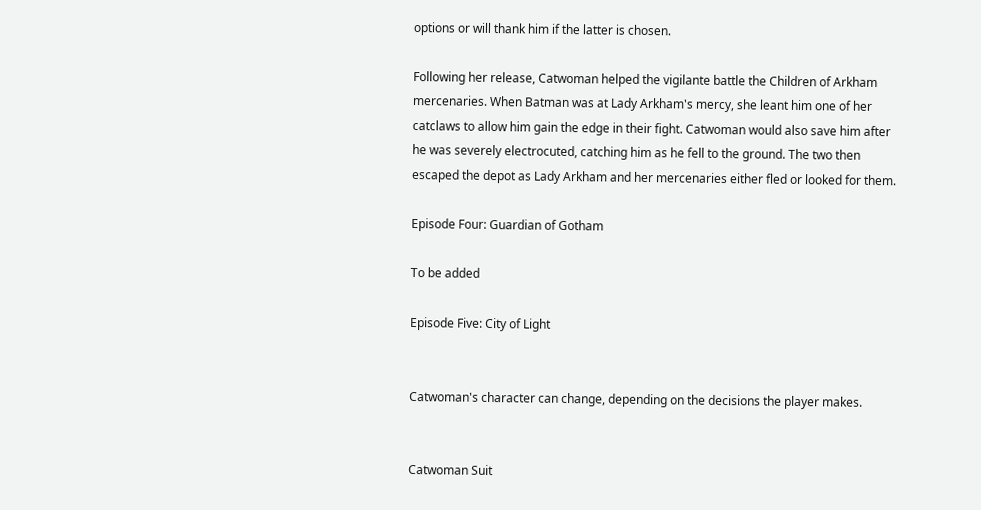options or will thank him if the latter is chosen.

Following her release, Catwoman helped the vigilante battle the Children of Arkham mercenaries. When Batman was at Lady Arkham's mercy, she leant him one of her catclaws to allow him gain the edge in their fight. Catwoman would also save him after he was severely electrocuted, catching him as he fell to the ground. The two then escaped the depot as Lady Arkham and her mercenaries either fled or looked for them.

Episode Four: Guardian of Gotham

To be added

Episode Five: City of Light


Catwoman's character can change, depending on the decisions the player makes.


Catwoman Suit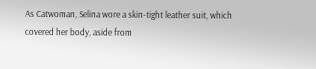As Catwoman, Selina wore a skin-tight leather suit, which covered her body, aside from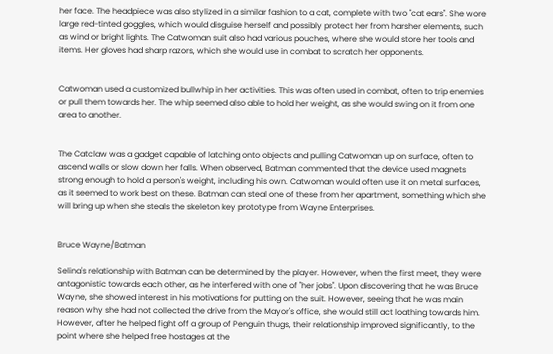her face. The headpiece was also stylized in a similar fashion to a cat, complete with two "cat ears". She wore large red-tinted goggles, which would disguise herself and possibly protect her from harsher elements, such as wind or bright lights. The Catwoman suit also had various pouches, where she would store her tools and items. Her gloves had sharp razors, which she would use in combat to scratch her opponents.


Catwoman used a customized bullwhip in her activities. This was often used in combat, often to trip enemies or pull them towards her. The whip seemed also able to hold her weight, as she would swing on it from one area to another.


The Catclaw was a gadget capable of latching onto objects and pulling Catwoman up on surface, often to ascend walls or slow down her falls. When observed, Batman commented that the device used magnets strong enough to hold a person's weight, including his own. Catwoman would often use it on metal surfaces, as it seemed to work best on these. Batman can steal one of these from her apartment, something which she will bring up when she steals the skeleton key prototype from Wayne Enterprises.


Bruce Wayne/Batman

Selina's relationship with Batman can be determined by the player. However, when the first meet, they were antagonistic towards each other, as he interfered with one of "her jobs". Upon discovering that he was Bruce Wayne, she showed interest in his motivations for putting on the suit. However, seeing that he was main reason why she had not collected the drive from the Mayor's office, she would still act loathing towards him. However, after he helped fight off a group of Penguin thugs, their relationship improved significantly, to the point where she helped free hostages at the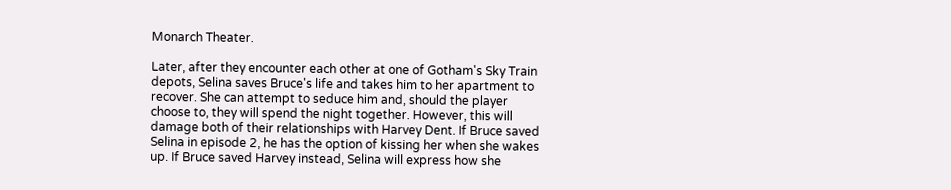Monarch Theater.

Later, after they encounter each other at one of Gotham's Sky Train depots, Selina saves Bruce's life and takes him to her apartment to recover. She can attempt to seduce him and, should the player choose to, they will spend the night together. However, this will damage both of their relationships with Harvey Dent. If Bruce saved Selina in episode 2, he has the option of kissing her when she wakes up. If Bruce saved Harvey instead, Selina will express how she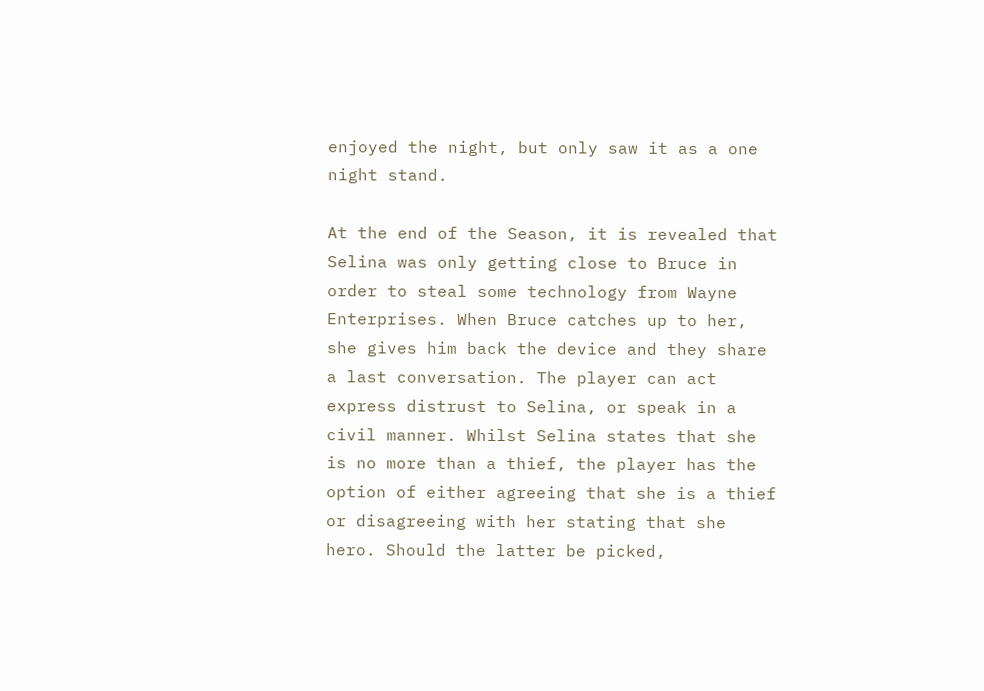enjoyed the night, but only saw it as a one night stand.

At the end of the Season, it is revealed that Selina was only getting close to Bruce in order to steal some technology from Wayne Enterprises. When Bruce catches up to her, she gives him back the device and they share a last conversation. The player can act express distrust to Selina, or speak in a civil manner. Whilst Selina states that she is no more than a thief, the player has the option of either agreeing that she is a thief or disagreeing with her stating that she hero. Should the latter be picked,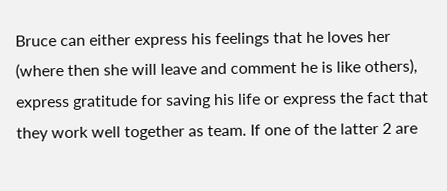Bruce can either express his feelings that he loves her (where then she will leave and comment he is like others), express gratitude for saving his life or express the fact that they work well together as team. If one of the latter 2 are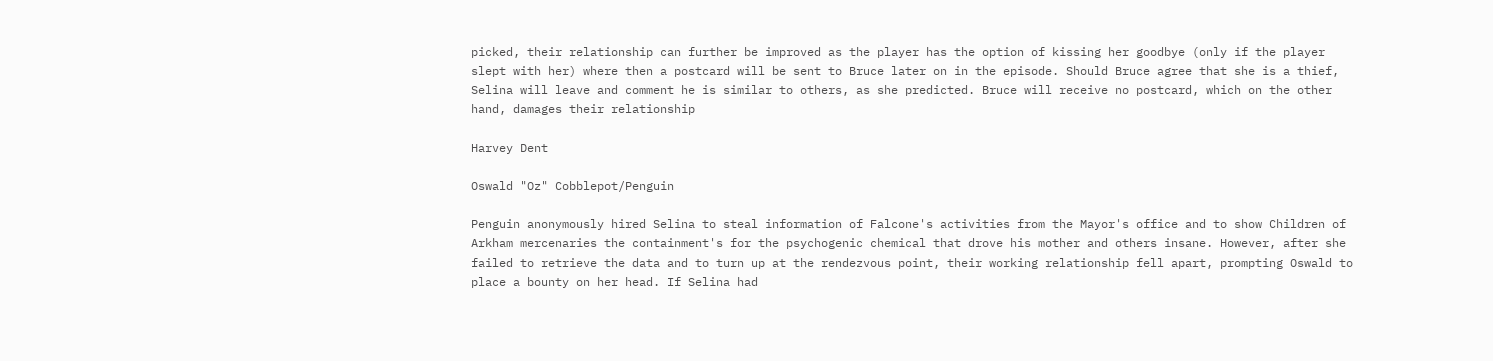picked, their relationship can further be improved as the player has the option of kissing her goodbye (only if the player slept with her) where then a postcard will be sent to Bruce later on in the episode. Should Bruce agree that she is a thief, Selina will leave and comment he is similar to others, as she predicted. Bruce will receive no postcard, which on the other hand, damages their relationship

Harvey Dent

Oswald "Oz" Cobblepot/Penguin

Penguin anonymously hired Selina to steal information of Falcone's activities from the Mayor's office and to show Children of Arkham mercenaries the containment's for the psychogenic chemical that drove his mother and others insane. However, after she failed to retrieve the data and to turn up at the rendezvous point, their working relationship fell apart, prompting Oswald to place a bounty on her head. If Selina had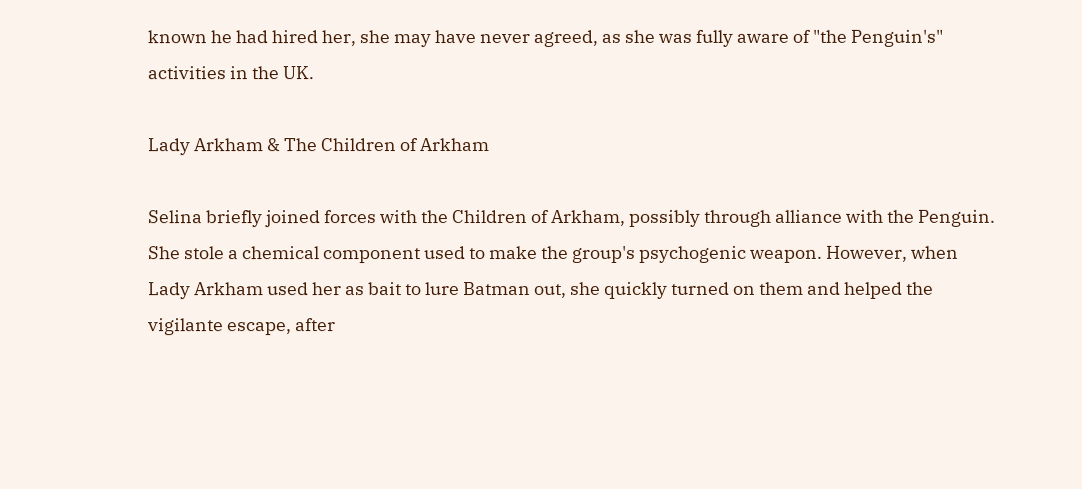known he had hired her, she may have never agreed, as she was fully aware of "the Penguin's" activities in the UK.

Lady Arkham & The Children of Arkham

Selina briefly joined forces with the Children of Arkham, possibly through alliance with the Penguin. She stole a chemical component used to make the group's psychogenic weapon. However, when Lady Arkham used her as bait to lure Batman out, she quickly turned on them and helped the vigilante escape, after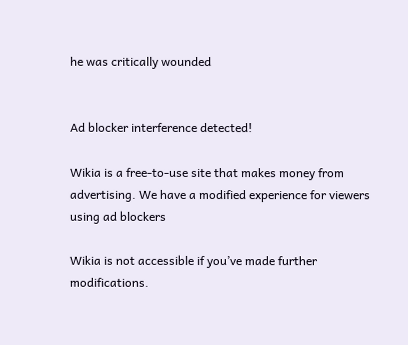he was critically wounded


Ad blocker interference detected!

Wikia is a free-to-use site that makes money from advertising. We have a modified experience for viewers using ad blockers

Wikia is not accessible if you’ve made further modifications.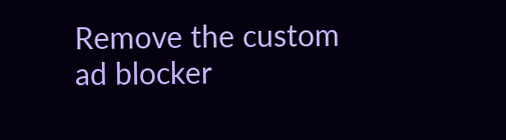Remove the custom ad blocker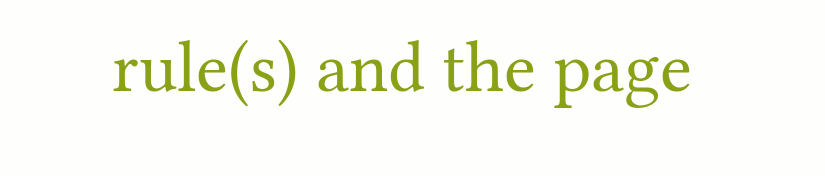rule(s) and the page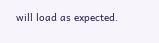will load as expected.